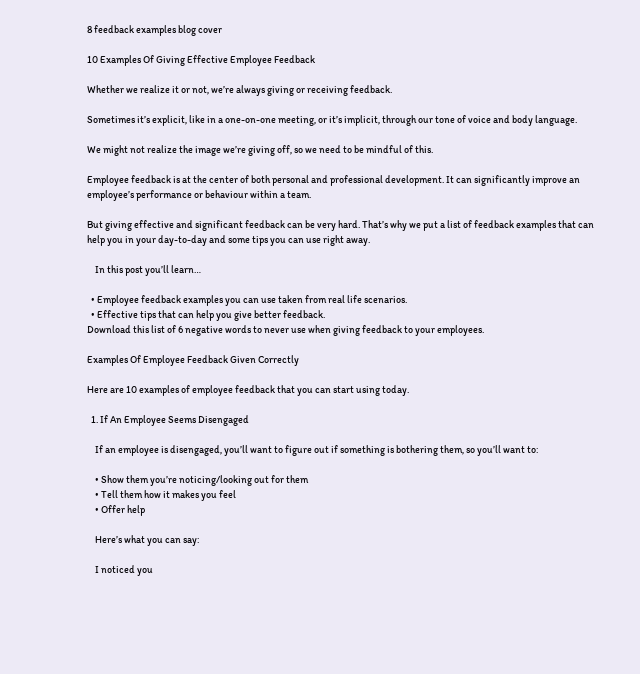8 feedback examples blog cover

10 Examples Of Giving Effective Employee Feedback

Whether we realize it or not, we’re always giving or receiving feedback.

Sometimes it’s explicit, like in a one-on-one meeting, or it’s implicit, through our tone of voice and body language.

We might not realize the image we’re giving off, so we need to be mindful of this.

Employee feedback is at the center of both personal and professional development. It can significantly improve an employee’s performance or behaviour within a team.

But giving effective and significant feedback can be very hard. That’s why we put a list of feedback examples that can help you in your day-to-day and some tips you can use right away.

    In this post you’ll learn…

  • Employee feedback examples you can use taken from real life scenarios.
  • Effective tips that can help you give better feedback.
Download this list of 6 negative words to never use when giving feedback to your employees.

Examples Of Employee Feedback Given Correctly

Here are 10 examples of employee feedback that you can start using today.

  1. If An Employee Seems Disengaged

    If an employee is disengaged, you’ll want to figure out if something is bothering them, so you’ll want to:

    • Show them you’re noticing/looking out for them
    • Tell them how it makes you feel
    • Offer help

    Here’s what you can say:

    I noticed you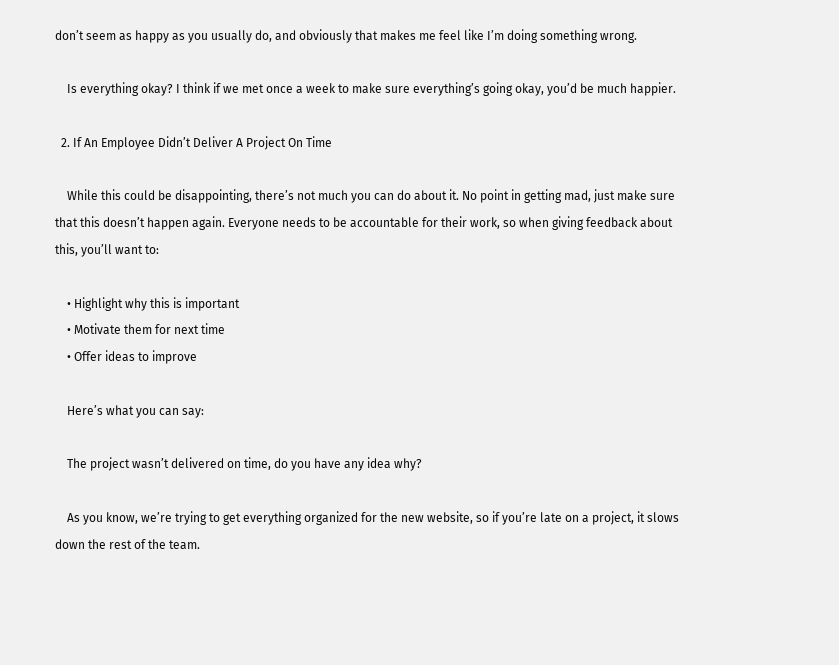don’t seem as happy as you usually do, and obviously that makes me feel like I’m doing something wrong.

    Is everything okay? I think if we met once a week to make sure everything’s going okay, you’d be much happier.

  2. If An Employee Didn’t Deliver A Project On Time

    While this could be disappointing, there’s not much you can do about it. No point in getting mad, just make sure that this doesn’t happen again. Everyone needs to be accountable for their work, so when giving feedback about this, you’ll want to:

    • Highlight why this is important
    • Motivate them for next time
    • Offer ideas to improve

    Here’s what you can say:

    The project wasn’t delivered on time, do you have any idea why?

    As you know, we’re trying to get everything organized for the new website, so if you’re late on a project, it slows down the rest of the team.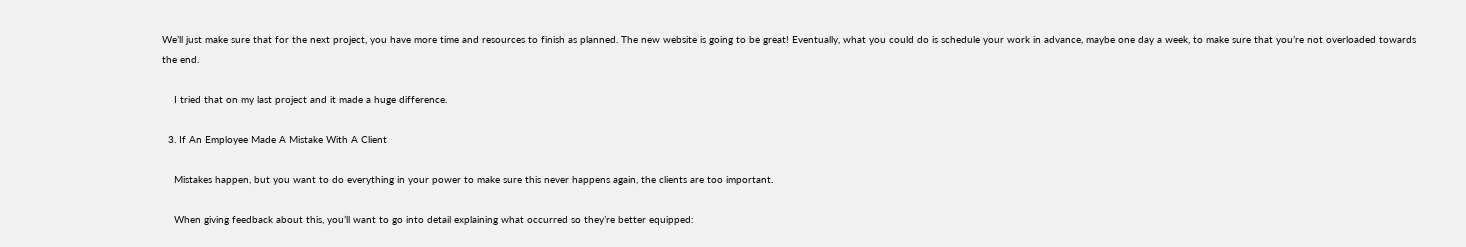We’ll just make sure that for the next project, you have more time and resources to finish as planned. The new website is going to be great! Eventually, what you could do is schedule your work in advance, maybe one day a week, to make sure that you’re not overloaded towards the end.

    I tried that on my last project and it made a huge difference.

  3. If An Employee Made A Mistake With A Client

    Mistakes happen, but you want to do everything in your power to make sure this never happens again, the clients are too important.

    When giving feedback about this, you’ll want to go into detail explaining what occurred so they’re better equipped: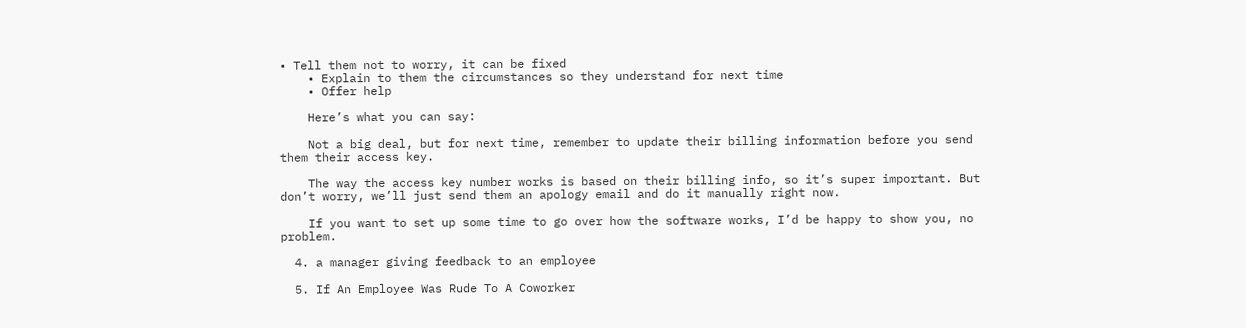• Tell them not to worry, it can be fixed
    • Explain to them the circumstances so they understand for next time
    • Offer help

    Here’s what you can say:

    Not a big deal, but for next time, remember to update their billing information before you send them their access key.

    The way the access key number works is based on their billing info, so it’s super important. But don’t worry, we’ll just send them an apology email and do it manually right now.

    If you want to set up some time to go over how the software works, I’d be happy to show you, no problem.

  4. a manager giving feedback to an employee

  5. If An Employee Was Rude To A Coworker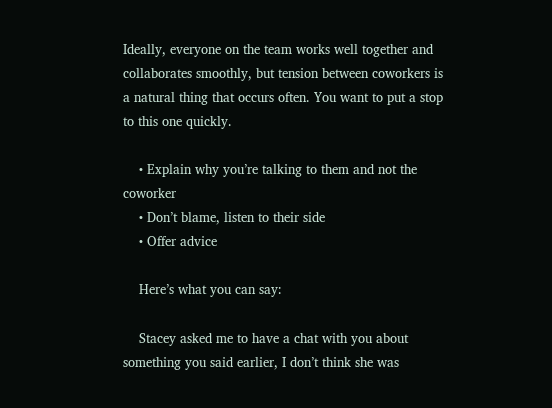Ideally, everyone on the team works well together and collaborates smoothly, but tension between coworkers is a natural thing that occurs often. You want to put a stop to this one quickly.

    • Explain why you’re talking to them and not the coworker
    • Don’t blame, listen to their side
    • Offer advice

    Here’s what you can say:

    Stacey asked me to have a chat with you about something you said earlier, I don’t think she was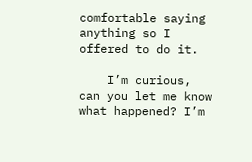comfortable saying anything so I offered to do it.

    I’m curious, can you let me know what happened? I’m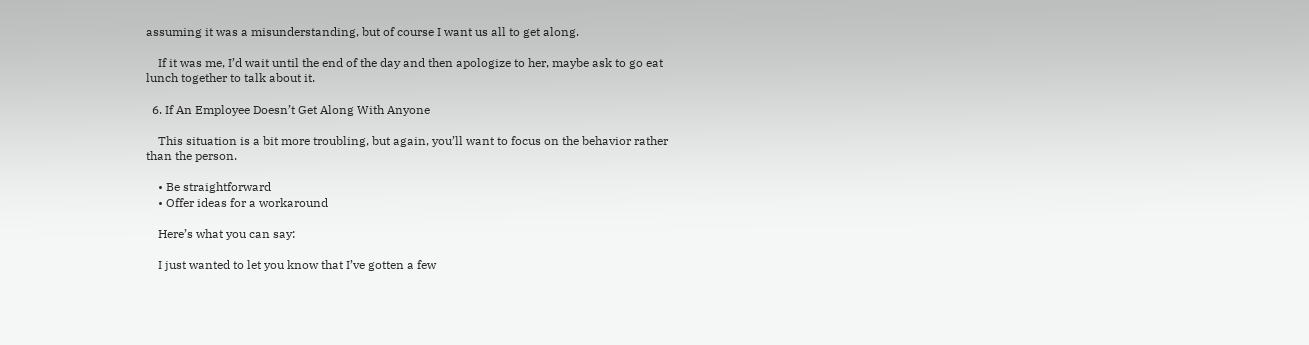assuming it was a misunderstanding, but of course I want us all to get along.

    If it was me, I’d wait until the end of the day and then apologize to her, maybe ask to go eat lunch together to talk about it.

  6. If An Employee Doesn’t Get Along With Anyone

    This situation is a bit more troubling, but again, you’ll want to focus on the behavior rather than the person.

    • Be straightforward
    • Offer ideas for a workaround

    Here’s what you can say:

    I just wanted to let you know that I’ve gotten a few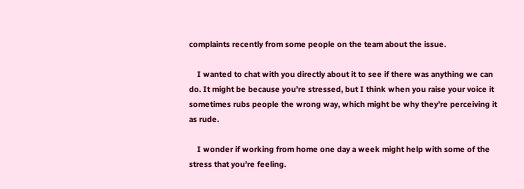complaints recently from some people on the team about the issue.

    I wanted to chat with you directly about it to see if there was anything we can do. It might be because you’re stressed, but I think when you raise your voice it sometimes rubs people the wrong way, which might be why they’re perceiving it as rude.

    I wonder if working from home one day a week might help with some of the stress that you’re feeling.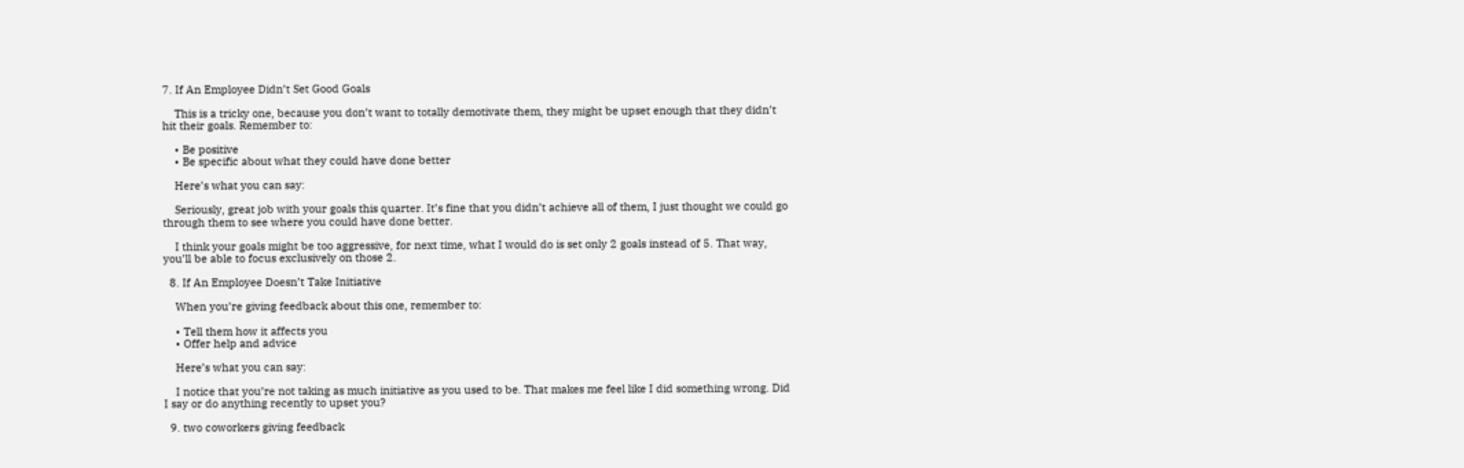7. If An Employee Didn’t Set Good Goals

    This is a tricky one, because you don’t want to totally demotivate them, they might be upset enough that they didn’t hit their goals. Remember to:

    • Be positive
    • Be specific about what they could have done better

    Here’s what you can say:

    Seriously, great job with your goals this quarter. It’s fine that you didn’t achieve all of them, I just thought we could go through them to see where you could have done better.

    I think your goals might be too aggressive, for next time, what I would do is set only 2 goals instead of 5. That way, you’ll be able to focus exclusively on those 2.

  8. If An Employee Doesn’t Take Initiative

    When you’re giving feedback about this one, remember to:

    • Tell them how it affects you
    • Offer help and advice

    Here’s what you can say:

    I notice that you’re not taking as much initiative as you used to be. That makes me feel like I did something wrong. Did I say or do anything recently to upset you?

  9. two coworkers giving feedback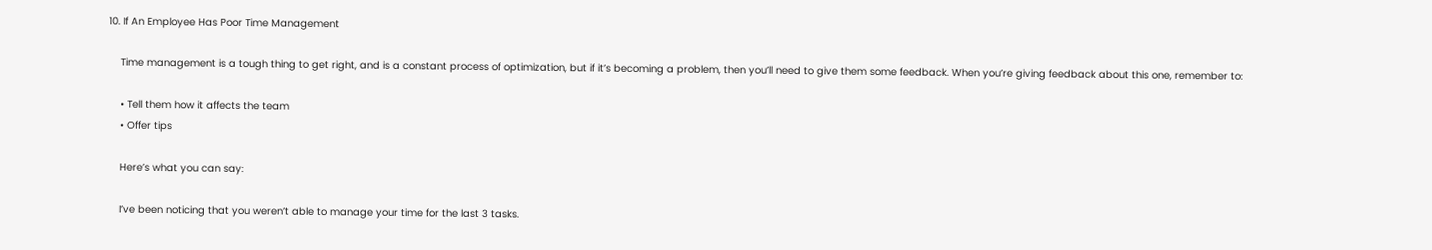10. If An Employee Has Poor Time Management

    Time management is a tough thing to get right, and is a constant process of optimization, but if it’s becoming a problem, then you’ll need to give them some feedback. When you’re giving feedback about this one, remember to:

    • Tell them how it affects the team
    • Offer tips

    Here’s what you can say:

    I’ve been noticing that you weren’t able to manage your time for the last 3 tasks.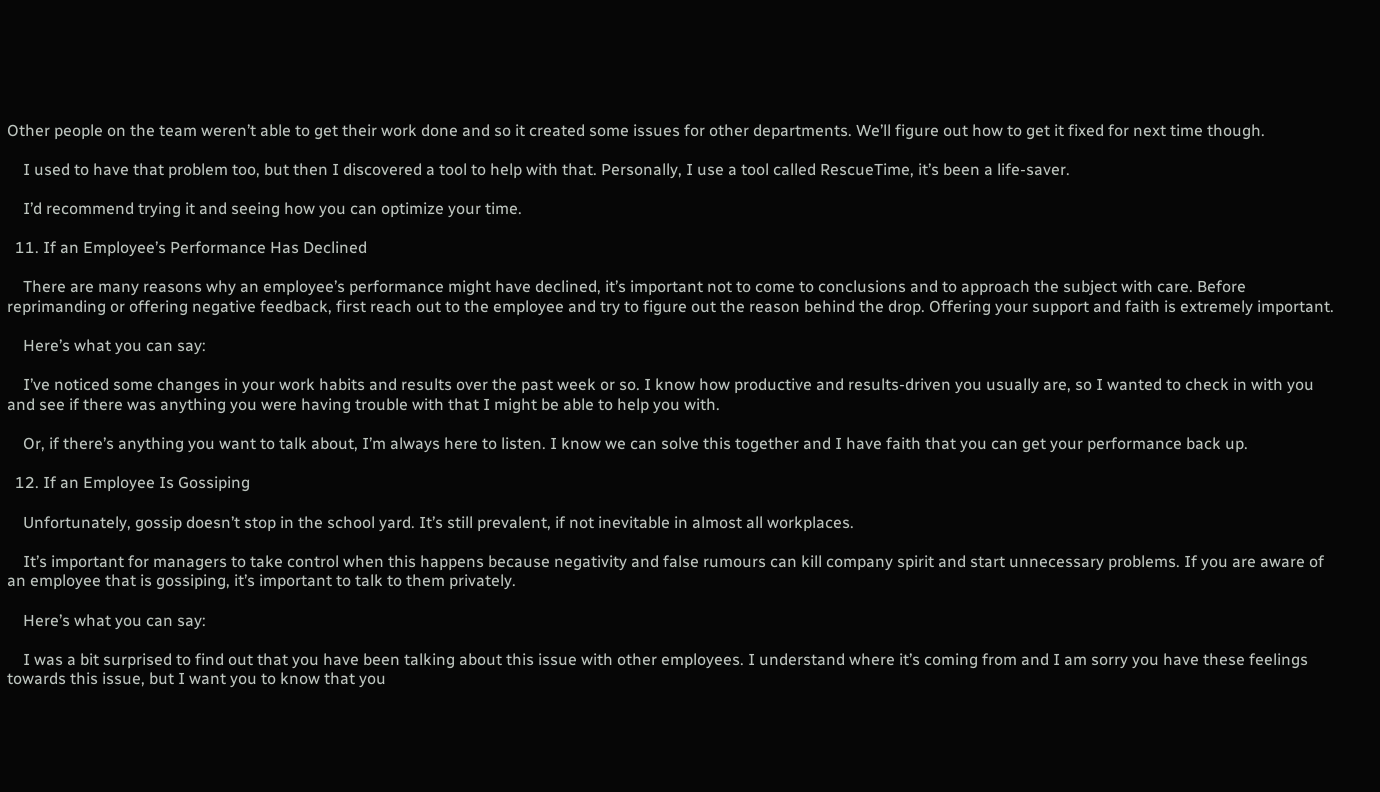Other people on the team weren’t able to get their work done and so it created some issues for other departments. We’ll figure out how to get it fixed for next time though.

    I used to have that problem too, but then I discovered a tool to help with that. Personally, I use a tool called RescueTime, it’s been a life-saver.

    I’d recommend trying it and seeing how you can optimize your time.

  11. If an Employee’s Performance Has Declined

    There are many reasons why an employee’s performance might have declined, it’s important not to come to conclusions and to approach the subject with care. Before reprimanding or offering negative feedback, first reach out to the employee and try to figure out the reason behind the drop. Offering your support and faith is extremely important.

    Here’s what you can say:

    I’ve noticed some changes in your work habits and results over the past week or so. I know how productive and results-driven you usually are, so I wanted to check in with you and see if there was anything you were having trouble with that I might be able to help you with.

    Or, if there’s anything you want to talk about, I’m always here to listen. I know we can solve this together and I have faith that you can get your performance back up.

  12. If an Employee Is Gossiping

    Unfortunately, gossip doesn’t stop in the school yard. It’s still prevalent, if not inevitable in almost all workplaces.

    It’s important for managers to take control when this happens because negativity and false rumours can kill company spirit and start unnecessary problems. If you are aware of an employee that is gossiping, it’s important to talk to them privately.

    Here’s what you can say:

    I was a bit surprised to find out that you have been talking about this issue with other employees. I understand where it’s coming from and I am sorry you have these feelings towards this issue, but I want you to know that you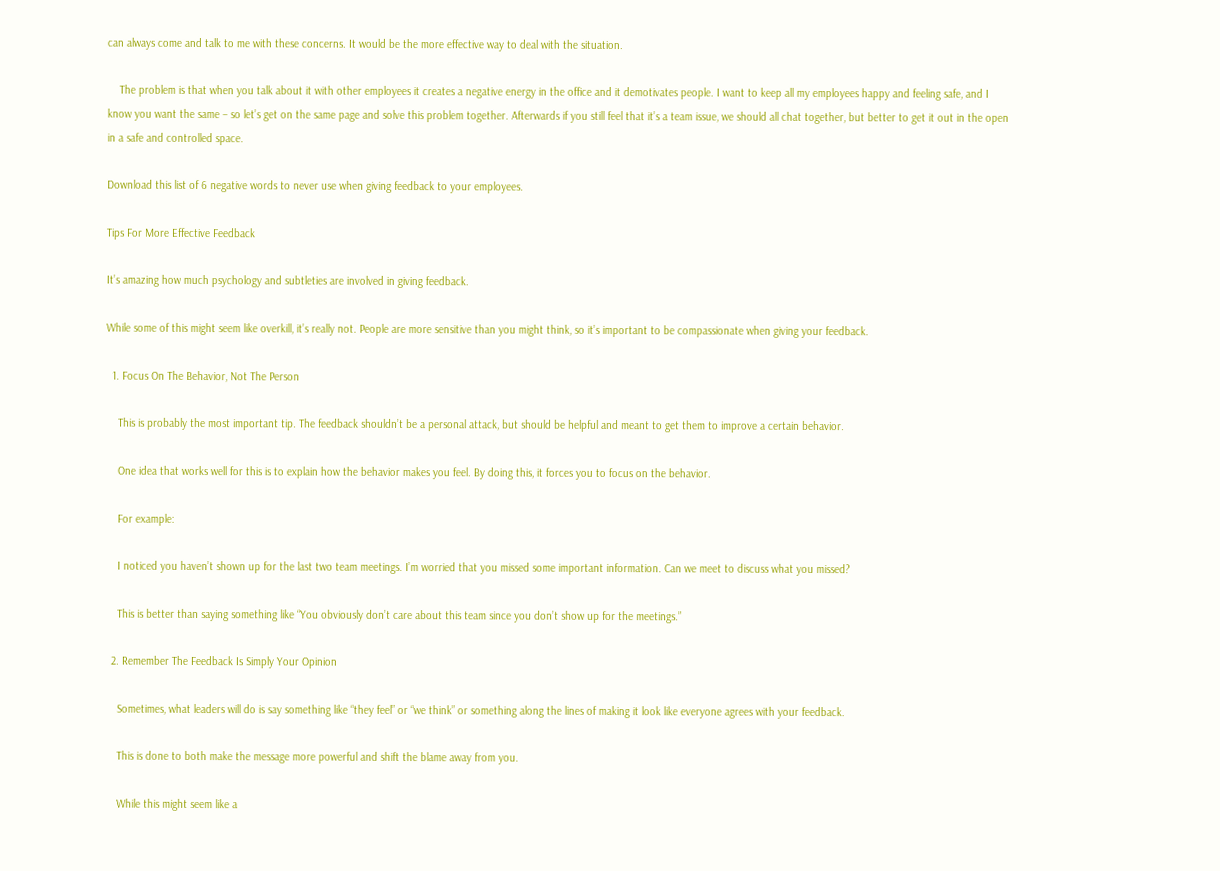can always come and talk to me with these concerns. It would be the more effective way to deal with the situation.

    The problem is that when you talk about it with other employees it creates a negative energy in the office and it demotivates people. I want to keep all my employees happy and feeling safe, and I know you want the same – so let’s get on the same page and solve this problem together. Afterwards if you still feel that it’s a team issue, we should all chat together, but better to get it out in the open in a safe and controlled space.

Download this list of 6 negative words to never use when giving feedback to your employees.

Tips For More Effective Feedback

It’s amazing how much psychology and subtleties are involved in giving feedback.

While some of this might seem like overkill, it’s really not. People are more sensitive than you might think, so it’s important to be compassionate when giving your feedback.

  1. Focus On The Behavior, Not The Person

    This is probably the most important tip. The feedback shouldn’t be a personal attack, but should be helpful and meant to get them to improve a certain behavior.

    One idea that works well for this is to explain how the behavior makes you feel. By doing this, it forces you to focus on the behavior.

    For example:

    I noticed you haven’t shown up for the last two team meetings. I’m worried that you missed some important information. Can we meet to discuss what you missed?

    This is better than saying something like “You obviously don’t care about this team since you don’t show up for the meetings.”

  2. Remember The Feedback Is Simply Your Opinion

    Sometimes, what leaders will do is say something like “they feel” or “we think” or something along the lines of making it look like everyone agrees with your feedback.

    This is done to both make the message more powerful and shift the blame away from you.

    While this might seem like a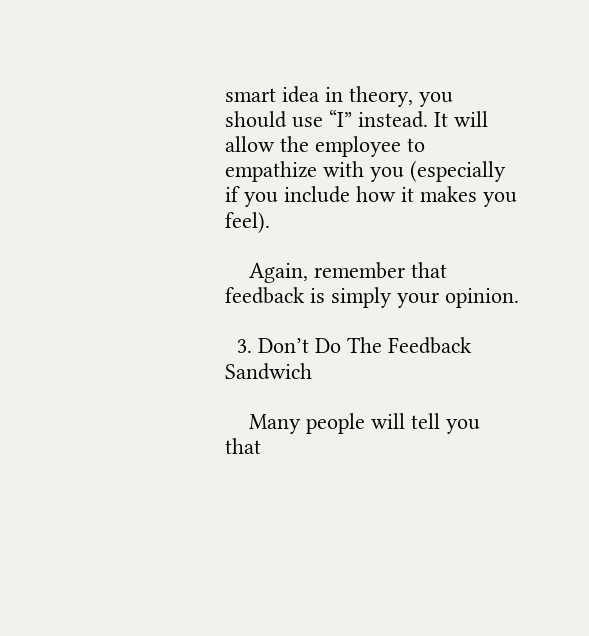smart idea in theory, you should use “I” instead. It will allow the employee to empathize with you (especially if you include how it makes you feel).

    Again, remember that feedback is simply your opinion.

  3. Don’t Do The Feedback Sandwich

    Many people will tell you that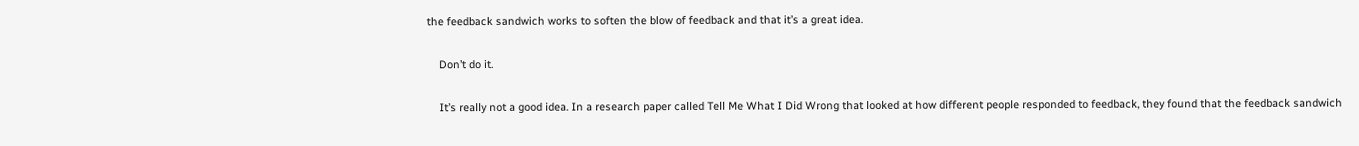the feedback sandwich works to soften the blow of feedback and that it’s a great idea.

    Don’t do it.

    It’s really not a good idea. In a research paper called Tell Me What I Did Wrong that looked at how different people responded to feedback, they found that the feedback sandwich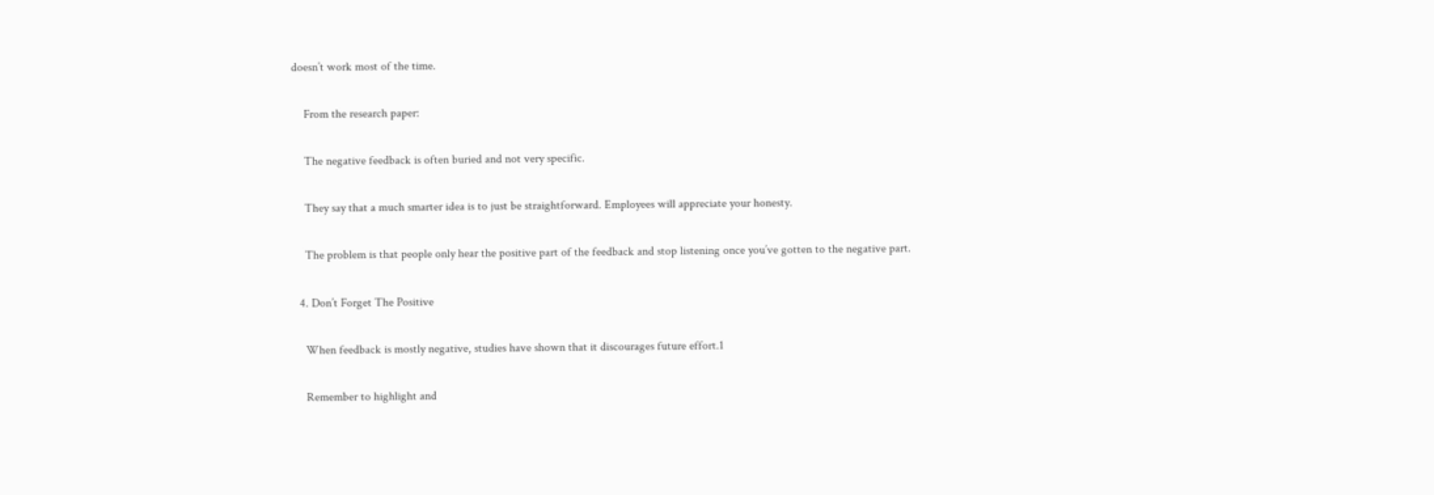doesn’t work most of the time.

    From the research paper:

    The negative feedback is often buried and not very specific.

    They say that a much smarter idea is to just be straightforward. Employees will appreciate your honesty.

    The problem is that people only hear the positive part of the feedback and stop listening once you’ve gotten to the negative part.

  4. Don’t Forget The Positive

    When feedback is mostly negative, studies have shown that it discourages future effort.1

    Remember to highlight and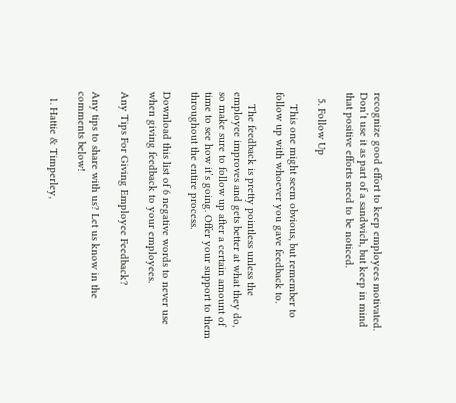recognize good effort to keep employees motivated. Don’t use it as part of a sandwich, but keep in mind that positive efforts need to be noticed.

  5. Follow Up

    This one might seem obvious, but remember to follow up with whoever you gave feedback to.

    The feedback is pretty pointless unless the employee improves and gets better at what they do, so make sure to follow up after a certain amount of time to see how it’s going. Offer your support to them throughout the entire process.

Download this list of 6 negative words to never use when giving feedback to your employees.

Any Tips For Giving Employee Feedback?

Any tips to share with us? Let us know in the comments below!

  1. Hattie & Timperley,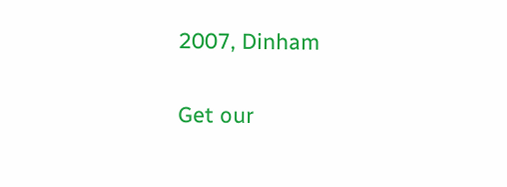2007, Dinham

Get our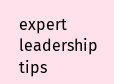expert leadership tips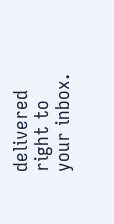delivered right to your inbox.